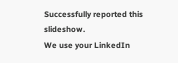Successfully reported this slideshow.
We use your LinkedIn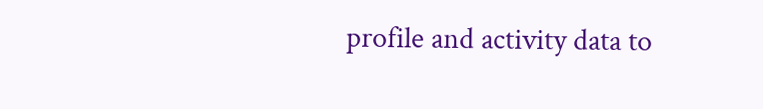profile and activity data to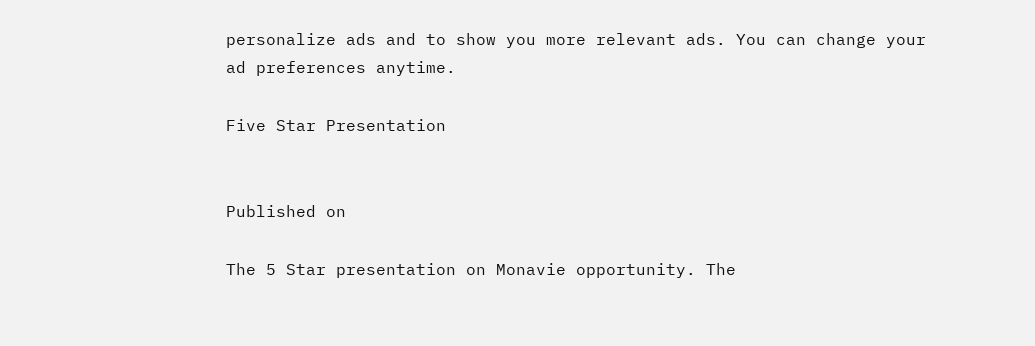personalize ads and to show you more relevant ads. You can change your ad preferences anytime.

Five Star Presentation


Published on

The 5 Star presentation on Monavie opportunity. The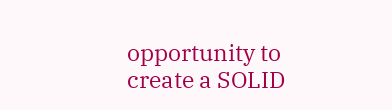opportunity to create a SOLID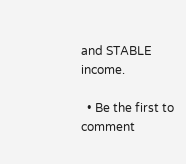and STABLE income.

  • Be the first to comment